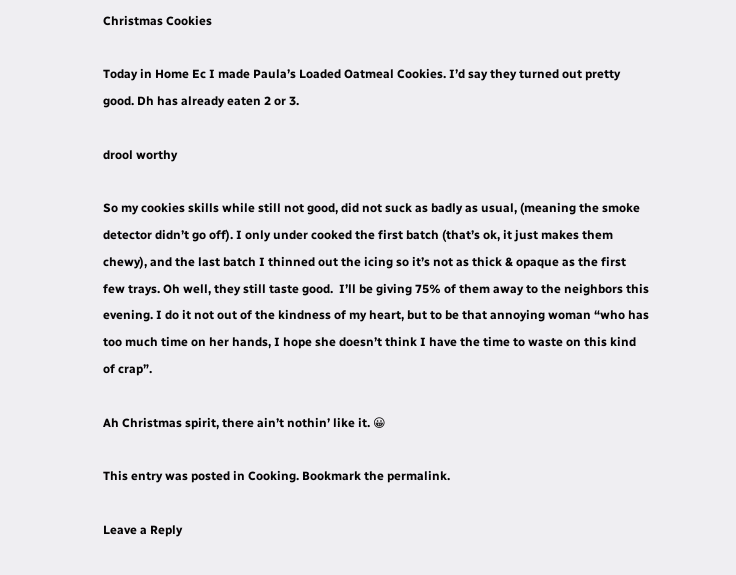Christmas Cookies

Today in Home Ec I made Paula’s Loaded Oatmeal Cookies. I’d say they turned out pretty good. Dh has already eaten 2 or 3.

drool worthy

So my cookies skills while still not good, did not suck as badly as usual, (meaning the smoke detector didn’t go off). I only under cooked the first batch (that’s ok, it just makes them chewy), and the last batch I thinned out the icing so it’s not as thick & opaque as the first few trays. Oh well, they still taste good.  I’ll be giving 75% of them away to the neighbors this evening. I do it not out of the kindness of my heart, but to be that annoying woman “who has too much time on her hands, I hope she doesn’t think I have the time to waste on this kind of crap”.

Ah Christmas spirit, there ain’t nothin’ like it. 😀

This entry was posted in Cooking. Bookmark the permalink.

Leave a Reply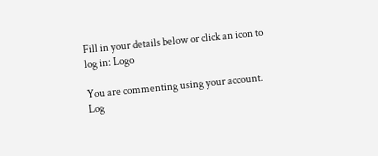Fill in your details below or click an icon to log in: Logo

You are commenting using your account. Log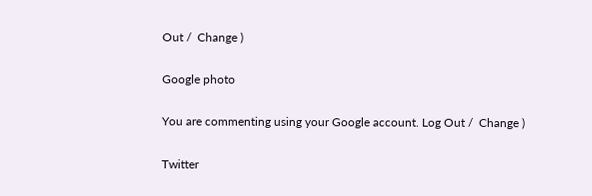Out /  Change )

Google photo

You are commenting using your Google account. Log Out /  Change )

Twitter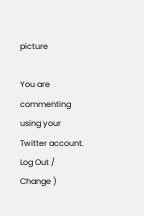picture

You are commenting using your Twitter account. Log Out /  Change )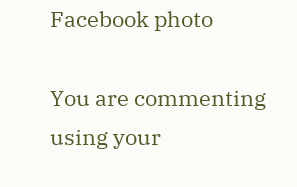Facebook photo

You are commenting using your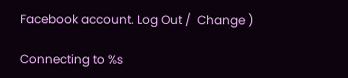Facebook account. Log Out /  Change )

Connecting to %s